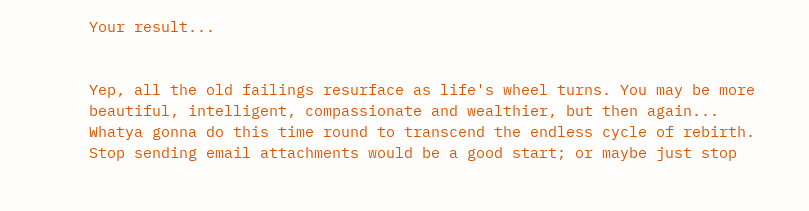Your result...


Yep, all the old failings resurface as life's wheel turns. You may be more beautiful, intelligent, compassionate and wealthier, but then again... Whatya gonna do this time round to transcend the endless cycle of rebirth. Stop sending email attachments would be a good start; or maybe just stop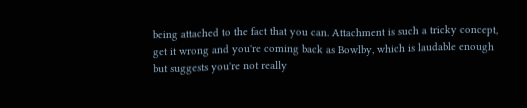being attached to the fact that you can. Attachment is such a tricky concept, get it wrong and you're coming back as Bowlby, which is laudable enough but suggests you're not really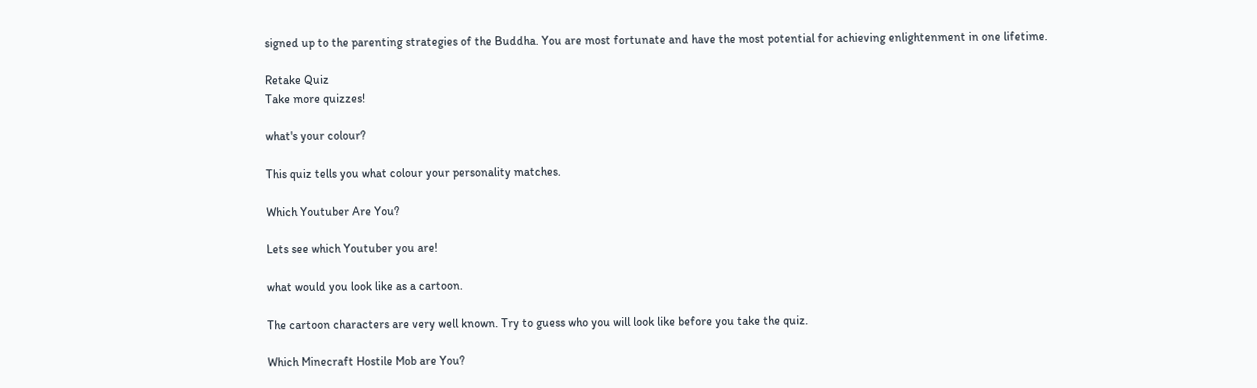signed up to the parenting strategies of the Buddha. You are most fortunate and have the most potential for achieving enlightenment in one lifetime.

Retake Quiz
Take more quizzes!

what's your colour?

This quiz tells you what colour your personality matches.

Which Youtuber Are You?

Lets see which Youtuber you are!

what would you look like as a cartoon.

The cartoon characters are very well known. Try to guess who you will look like before you take the quiz.

Which Minecraft Hostile Mob are You?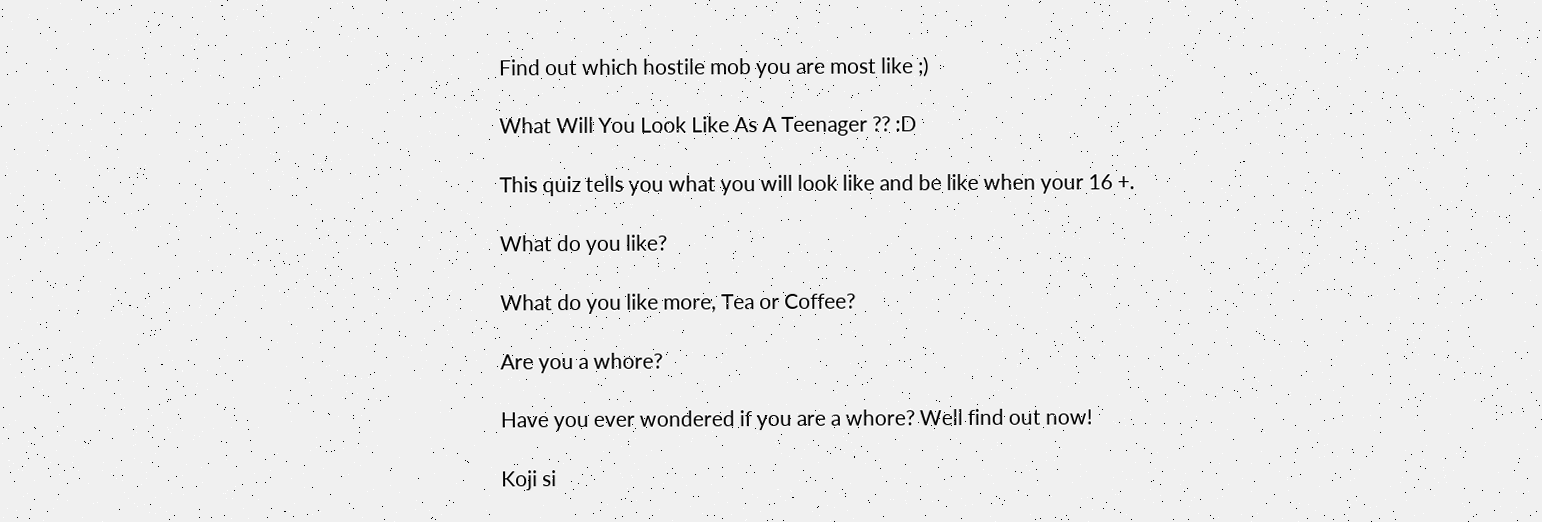Find out which hostile mob you are most like ;)

What Will You Look Like As A Teenager ?? :D

This quiz tells you what you will look like and be like when your 16 +.

What do you like?

What do you like more, Tea or Coffee?

Are you a whore?

Have you ever wondered if you are a whore? Well find out now!

Koji si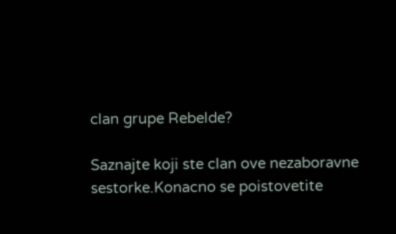clan grupe Rebelde?

Saznajte koji ste clan ove nezaboravne sestorke.Konacno se poistovetite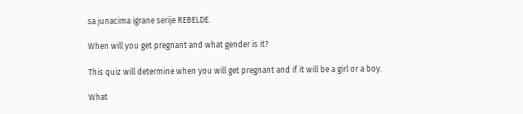sa junacima igrane serije REBELDE.

When will you get pregnant and what gender is it?

This quiz will determine when you will get pregnant and if it will be a girl or a boy.

What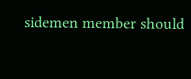sidemen member should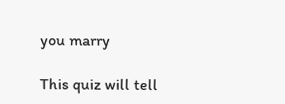you marry

This quiz will tell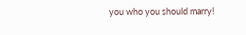you who you should marry!